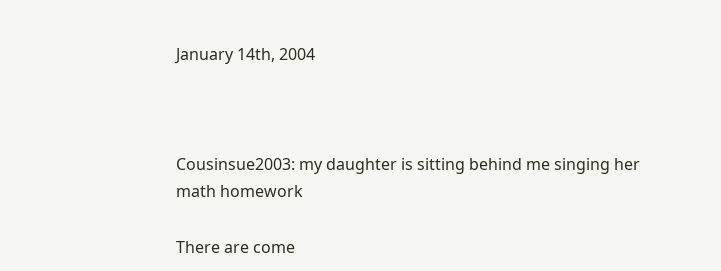January 14th, 2004



Cousinsue2003: my daughter is sitting behind me singing her math homework

There are come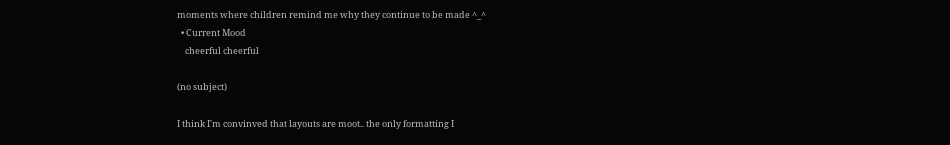moments where children remind me why they continue to be made ^_^
  • Current Mood
    cheerful cheerful

(no subject)

I think I'm convinved that layouts are moot.. the only formatting I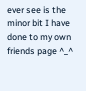ever see is the minor bit I have done to my own friends page ^_^